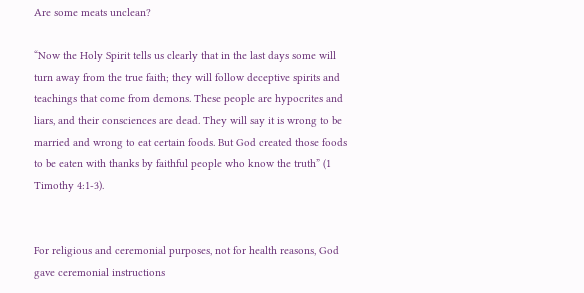Are some meats unclean?

“Now the Holy Spirit tells us clearly that in the last days some will turn away from the true faith; they will follow deceptive spirits and teachings that come from demons. These people are hypocrites and liars, and their consciences are dead. They will say it is wrong to be married and wrong to eat certain foods. But God created those foods to be eaten with thanks by faithful people who know the truth” (1 Timothy 4:1-3).


For religious and ceremonial purposes, not for health reasons, God gave ceremonial instructions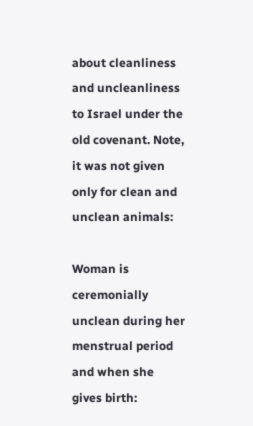about cleanliness and uncleanliness to Israel under the old covenant. Note, it was not given only for clean and unclean animals:

Woman is ceremonially unclean during her menstrual period and when she gives birth: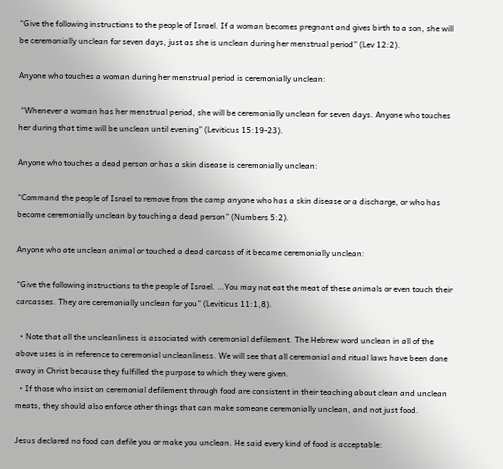“Give the following instructions to the people of Israel. If a woman becomes pregnant and gives birth to a son, she will be ceremonially unclean for seven days, just as she is unclean during her menstrual period” (Lev 12:2).

Anyone who touches a woman during her menstrual period is ceremonially unclean:

 “Whenever a woman has her menstrual period, she will be ceremonially unclean for seven days. Anyone who touches her during that time will be unclean until evening” (Leviticus 15:19-23).

Anyone who touches a dead person or has a skin disease is ceremonially unclean:

“Command the people of Israel to remove from the camp anyone who has a skin disease or a discharge, or who has become ceremonially unclean by touching a dead person” (Numbers 5:2).

Anyone who ate unclean animal or touched a dead carcass of it became ceremonially unclean:

“Give the following instructions to the people of Israel. …You may not eat the meat of these animals or even touch their carcasses. They are ceremonially unclean for you” (Leviticus 11:1,8).

  • Note that all the uncleanliness is associated with ceremonial defilement. The Hebrew word unclean in all of the above uses is in reference to ceremonial uncleanliness. We will see that all ceremonial and ritual laws have been done away in Christ because they fulfilled the purpose to which they were given.
  • If those who insist on ceremonial defilement through food are consistent in their teaching about clean and unclean meats, they should also enforce other things that can make someone ceremonially unclean, and not just food.

Jesus declared no food can defile you or make you unclean. He said every kind of food is acceptable: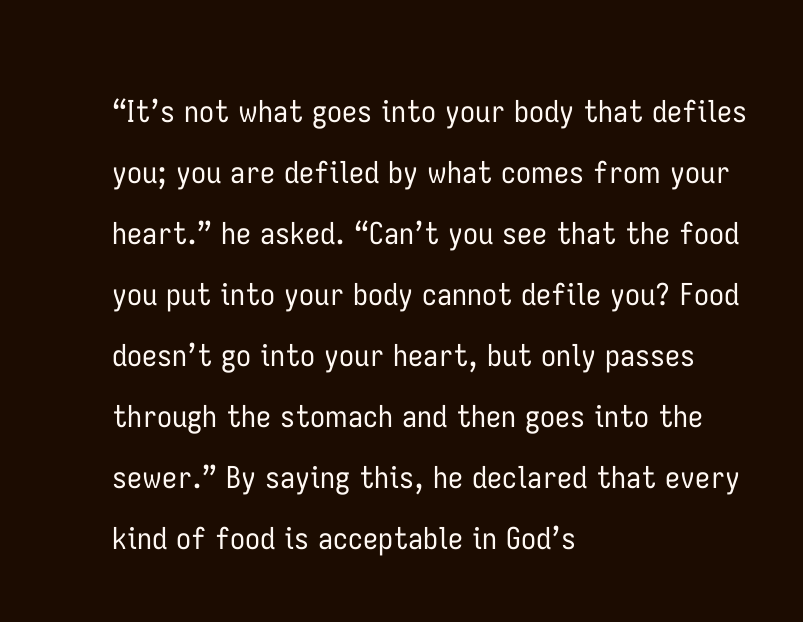“It’s not what goes into your body that defiles you; you are defiled by what comes from your heart.” he asked. “Can’t you see that the food you put into your body cannot defile you? Food doesn’t go into your heart, but only passes through the stomach and then goes into the sewer.” By saying this, he declared that every kind of food is acceptable in God’s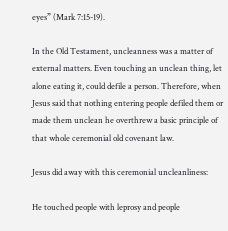eyes” (Mark 7:15-19).

In the Old Testament, uncleanness was a matter of external matters. Even touching an unclean thing, let alone eating it, could defile a person. Therefore, when Jesus said that nothing entering people defiled them or made them unclean he overthrew a basic principle of that whole ceremonial old covenant law.

Jesus did away with this ceremonial uncleanliness:

He touched people with leprosy and people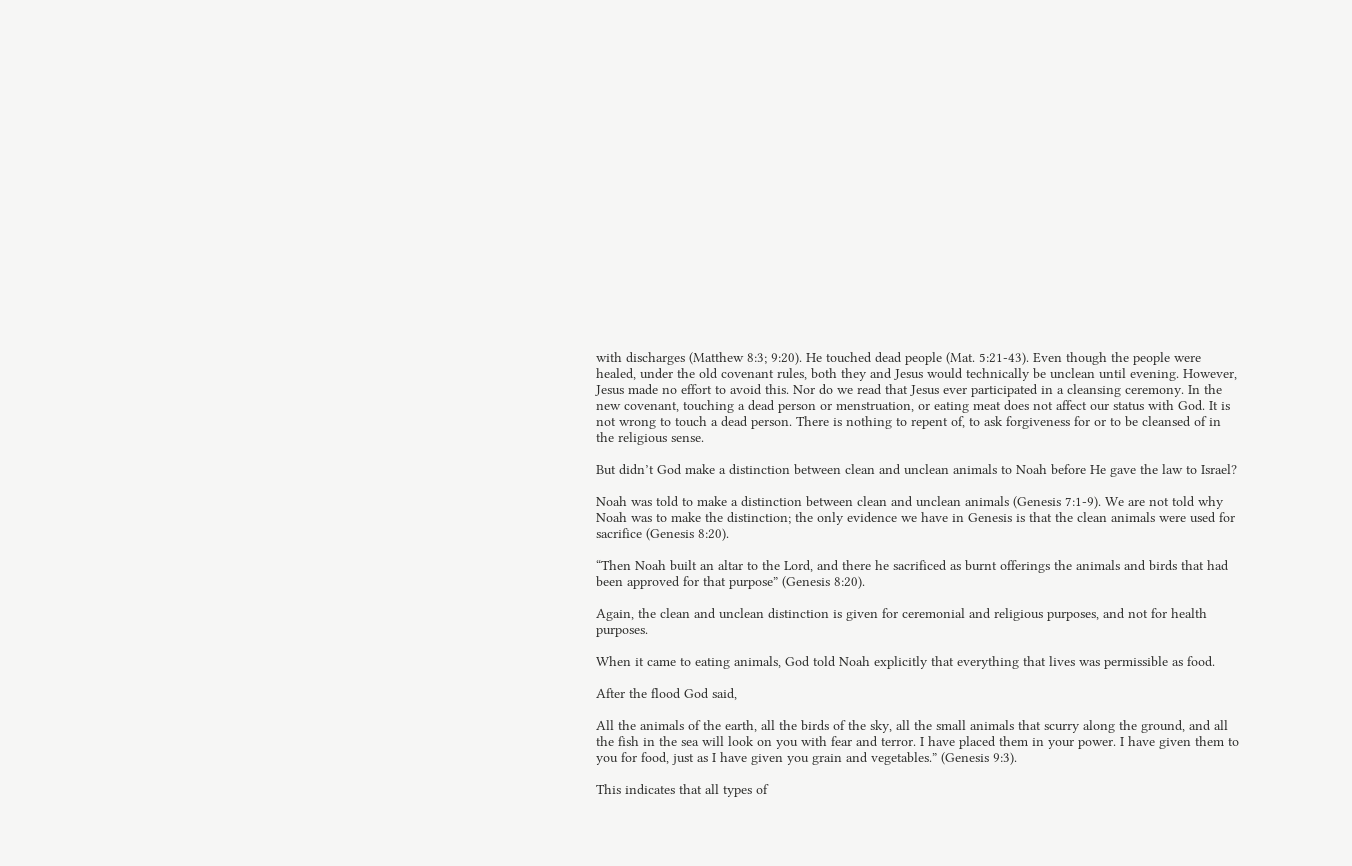with discharges (Matthew 8:3; 9:20). He touched dead people (Mat. 5:21-43). Even though the people were healed, under the old covenant rules, both they and Jesus would technically be unclean until evening. However, Jesus made no effort to avoid this. Nor do we read that Jesus ever participated in a cleansing ceremony. In the new covenant, touching a dead person or menstruation, or eating meat does not affect our status with God. It is not wrong to touch a dead person. There is nothing to repent of, to ask forgiveness for or to be cleansed of in the religious sense.

But didn’t God make a distinction between clean and unclean animals to Noah before He gave the law to Israel?

Noah was told to make a distinction between clean and unclean animals (Genesis 7:1-9). We are not told why Noah was to make the distinction; the only evidence we have in Genesis is that the clean animals were used for sacrifice (Genesis 8:20).

“Then Noah built an altar to the Lord, and there he sacrificed as burnt offerings the animals and birds that had been approved for that purpose” (Genesis 8:20).

Again, the clean and unclean distinction is given for ceremonial and religious purposes, and not for health purposes.

When it came to eating animals, God told Noah explicitly that everything that lives was permissible as food.

After the flood God said,

All the animals of the earth, all the birds of the sky, all the small animals that scurry along the ground, and all the fish in the sea will look on you with fear and terror. I have placed them in your power. I have given them to you for food, just as I have given you grain and vegetables.” (Genesis 9:3).

This indicates that all types of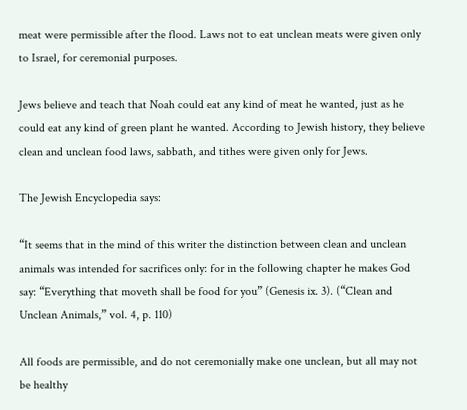meat were permissible after the flood. Laws not to eat unclean meats were given only to Israel, for ceremonial purposes.

Jews believe and teach that Noah could eat any kind of meat he wanted, just as he could eat any kind of green plant he wanted. According to Jewish history, they believe clean and unclean food laws, sabbath, and tithes were given only for Jews.

The Jewish Encyclopedia says:

“It seems that in the mind of this writer the distinction between clean and unclean animals was intended for sacrifices only: for in the following chapter he makes God say: “Everything that moveth shall be food for you” (Genesis ix. 3). (“Clean and Unclean Animals,” vol. 4, p. 110)

All foods are permissible, and do not ceremonially make one unclean, but all may not be healthy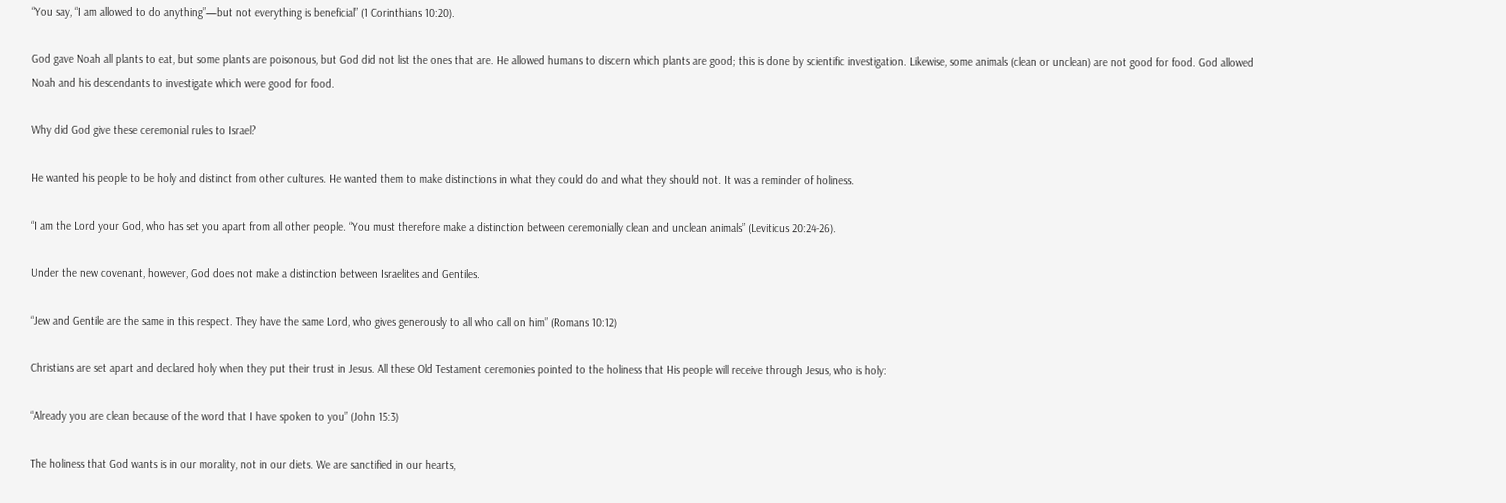“You say, “I am allowed to do anything”—but not everything is beneficial” (1 Corinthians 10:20).

God gave Noah all plants to eat, but some plants are poisonous, but God did not list the ones that are. He allowed humans to discern which plants are good; this is done by scientific investigation. Likewise, some animals (clean or unclean) are not good for food. God allowed Noah and his descendants to investigate which were good for food.

Why did God give these ceremonial rules to Israel?

He wanted his people to be holy and distinct from other cultures. He wanted them to make distinctions in what they could do and what they should not. It was a reminder of holiness.

“I am the Lord your God, who has set you apart from all other people. “You must therefore make a distinction between ceremonially clean and unclean animals” (Leviticus 20:24-26).

Under the new covenant, however, God does not make a distinction between Israelites and Gentiles.

“Jew and Gentile are the same in this respect. They have the same Lord, who gives generously to all who call on him” (Romans 10:12)

Christians are set apart and declared holy when they put their trust in Jesus. All these Old Testament ceremonies pointed to the holiness that His people will receive through Jesus, who is holy:

“Already you are clean because of the word that I have spoken to you” (John 15:3)

The holiness that God wants is in our morality, not in our diets. We are sanctified in our hearts,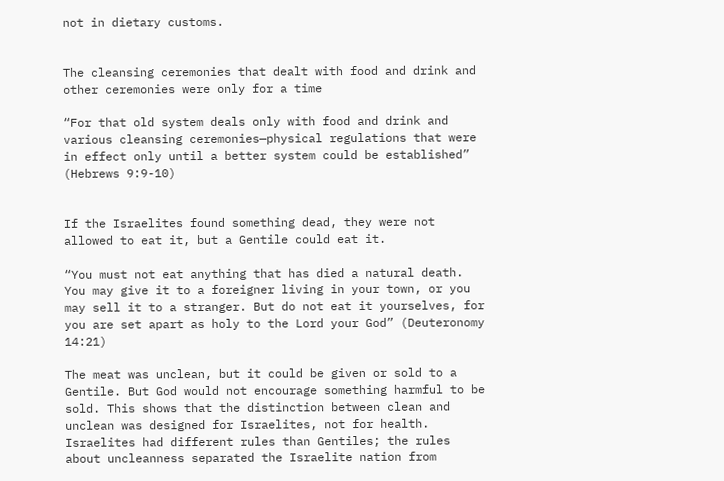not in dietary customs.


The cleansing ceremonies that dealt with food and drink and other ceremonies were only for a time

“For that old system deals only with food and drink and various cleansing ceremonies—physical regulations that were in effect only until a better system could be established” (Hebrews 9:9-10)


If the Israelites found something dead, they were not allowed to eat it, but a Gentile could eat it.

“You must not eat anything that has died a natural death. You may give it to a foreigner living in your town, or you may sell it to a stranger. But do not eat it yourselves, for you are set apart as holy to the Lord your God” (Deuteronomy 14:21)

The meat was unclean, but it could be given or sold to a Gentile. But God would not encourage something harmful to be sold. This shows that the distinction between clean and unclean was designed for Israelites, not for health. Israelites had different rules than Gentiles; the rules about uncleanness separated the Israelite nation from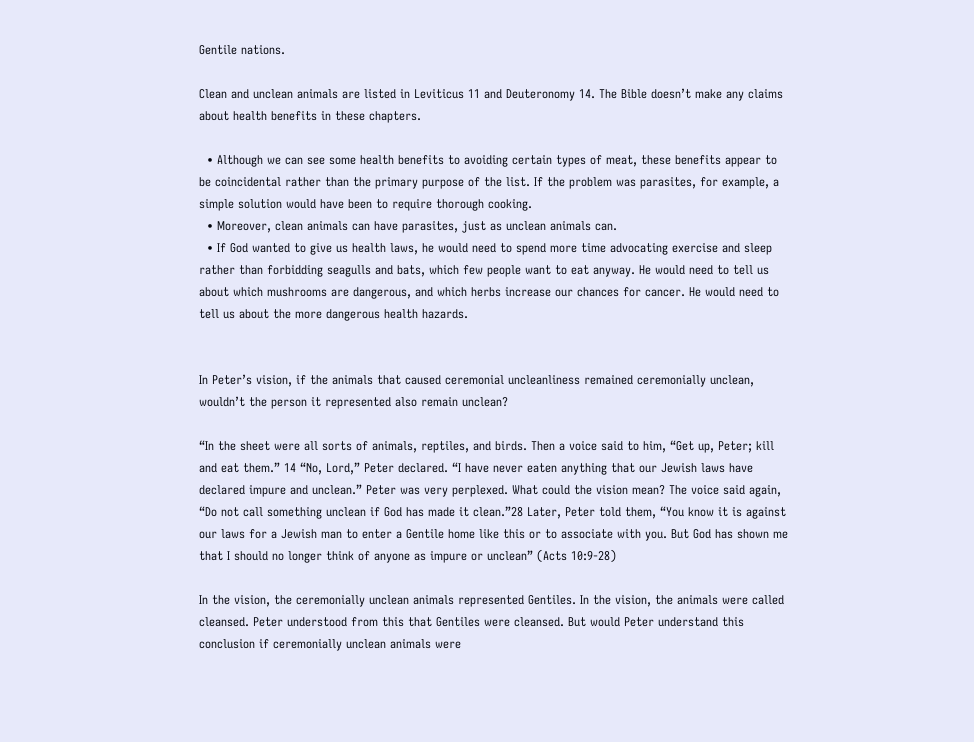Gentile nations.

Clean and unclean animals are listed in Leviticus 11 and Deuteronomy 14. The Bible doesn’t make any claims about health benefits in these chapters.

  • Although we can see some health benefits to avoiding certain types of meat, these benefits appear to be coincidental rather than the primary purpose of the list. If the problem was parasites, for example, a simple solution would have been to require thorough cooking.
  • Moreover, clean animals can have parasites, just as unclean animals can.
  • If God wanted to give us health laws, he would need to spend more time advocating exercise and sleep rather than forbidding seagulls and bats, which few people want to eat anyway. He would need to tell us about which mushrooms are dangerous, and which herbs increase our chances for cancer. He would need to tell us about the more dangerous health hazards.


In Peter’s vision, if the animals that caused ceremonial uncleanliness remained ceremonially unclean, wouldn’t the person it represented also remain unclean?

“In the sheet were all sorts of animals, reptiles, and birds. Then a voice said to him, “Get up, Peter; kill and eat them.” 14 “No, Lord,” Peter declared. “I have never eaten anything that our Jewish laws have declared impure and unclean.” Peter was very perplexed. What could the vision mean? The voice said again, “Do not call something unclean if God has made it clean.”28 Later, Peter told them, “You know it is against our laws for a Jewish man to enter a Gentile home like this or to associate with you. But God has shown me that I should no longer think of anyone as impure or unclean” (Acts 10:9-28)

In the vision, the ceremonially unclean animals represented Gentiles. In the vision, the animals were called cleansed. Peter understood from this that Gentiles were cleansed. But would Peter understand this conclusion if ceremonially unclean animals were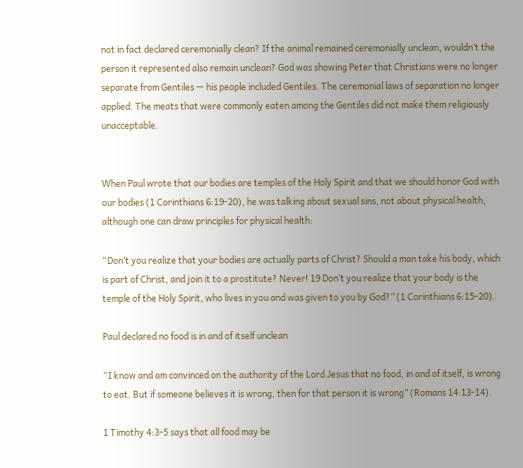not in fact declared ceremonially clean? If the animal remained ceremonially unclean, wouldn’t the person it represented also remain unclean? God was showing Peter that Christians were no longer separate from Gentiles — his people included Gentiles. The ceremonial laws of separation no longer applied. The meats that were commonly eaten among the Gentiles did not make them religiously unacceptable.


When Paul wrote that our bodies are temples of the Holy Spirit and that we should honor God with our bodies (1 Corinthians 6:19-20), he was talking about sexual sins, not about physical health, although one can draw principles for physical health:

“Don’t you realize that your bodies are actually parts of Christ? Should a man take his body, which is part of Christ, and join it to a prostitute? Never! 19 Don’t you realize that your body is the temple of the Holy Spirit, who lives in you and was given to you by God?” (1 Corinthians 6:15-20).

Paul declared no food is in and of itself unclean

“I know and am convinced on the authority of the Lord Jesus that no food, in and of itself, is wrong to eat. But if someone believes it is wrong, then for that person it is wrong” (Romans 14:13-14).

1 Timothy 4:3-5 says that all food may be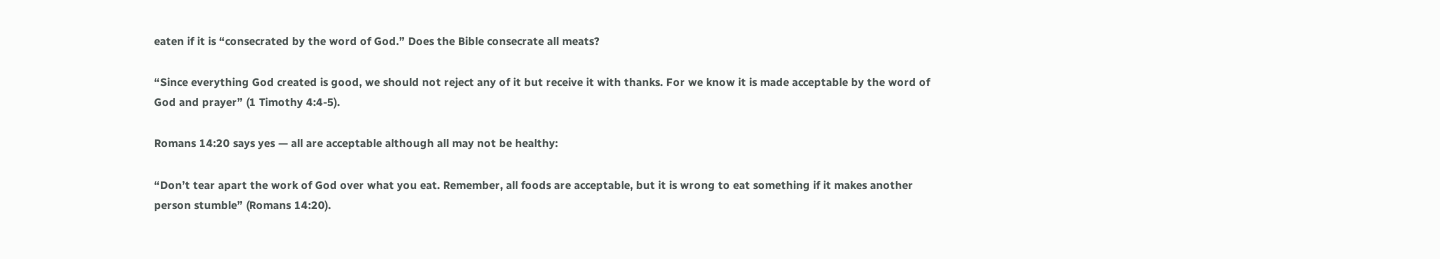eaten if it is “consecrated by the word of God.” Does the Bible consecrate all meats?

“Since everything God created is good, we should not reject any of it but receive it with thanks. For we know it is made acceptable by the word of God and prayer” (1 Timothy 4:4-5).

Romans 14:20 says yes — all are acceptable although all may not be healthy:

“Don’t tear apart the work of God over what you eat. Remember, all foods are acceptable, but it is wrong to eat something if it makes another person stumble” (Romans 14:20).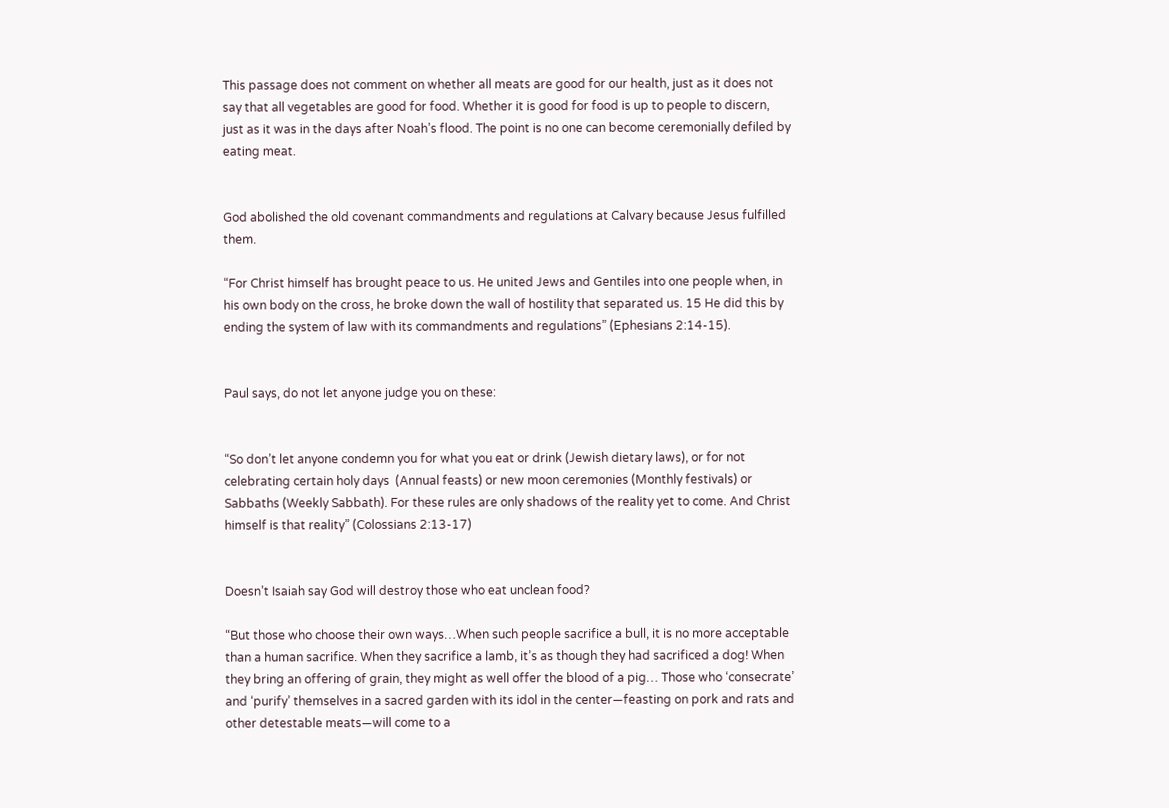This passage does not comment on whether all meats are good for our health, just as it does not say that all vegetables are good for food. Whether it is good for food is up to people to discern, just as it was in the days after Noah’s flood. The point is no one can become ceremonially defiled by eating meat.


God abolished the old covenant commandments and regulations at Calvary because Jesus fulfilled them.

“For Christ himself has brought peace to us. He united Jews and Gentiles into one people when, in his own body on the cross, he broke down the wall of hostility that separated us. 15 He did this by ending the system of law with its commandments and regulations” (Ephesians 2:14-15).


Paul says, do not let anyone judge you on these:


“So don’t let anyone condemn you for what you eat or drink (Jewish dietary laws), or for not celebrating certain holy days  (Annual feasts) or new moon ceremonies (Monthly festivals) or Sabbaths (Weekly Sabbath). For these rules are only shadows of the reality yet to come. And Christ himself is that reality” (Colossians 2:13-17)


Doesn’t Isaiah say God will destroy those who eat unclean food?

“But those who choose their own ways…When such people sacrifice a bull, it is no more acceptable than a human sacrifice. When they sacrifice a lamb, it’s as though they had sacrificed a dog! When they bring an offering of grain, they might as well offer the blood of a pig… Those who ‘consecrate’ and ‘purify’ themselves in a sacred garden with its idol in the center—feasting on pork and rats and other detestable meats—will come to a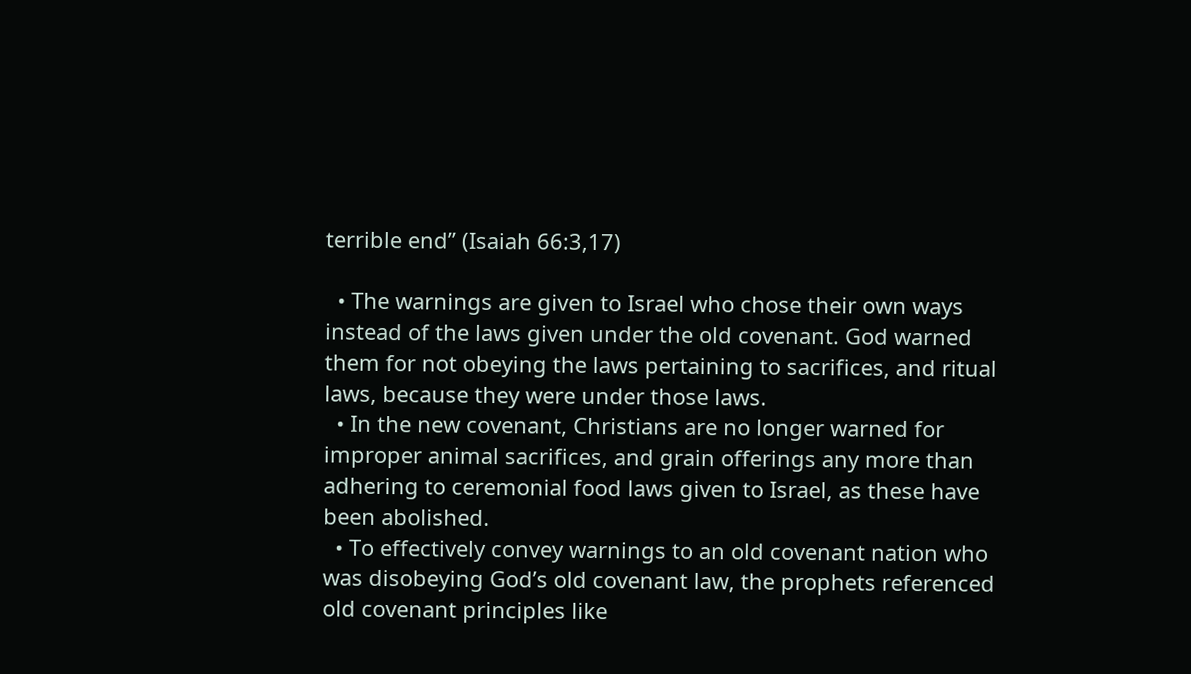terrible end” (Isaiah 66:3,17)

  • The warnings are given to Israel who chose their own ways instead of the laws given under the old covenant. God warned them for not obeying the laws pertaining to sacrifices, and ritual laws, because they were under those laws.
  • In the new covenant, Christians are no longer warned for improper animal sacrifices, and grain offerings any more than adhering to ceremonial food laws given to Israel, as these have been abolished.
  • To effectively convey warnings to an old covenant nation who was disobeying God’s old covenant law, the prophets referenced old covenant principles like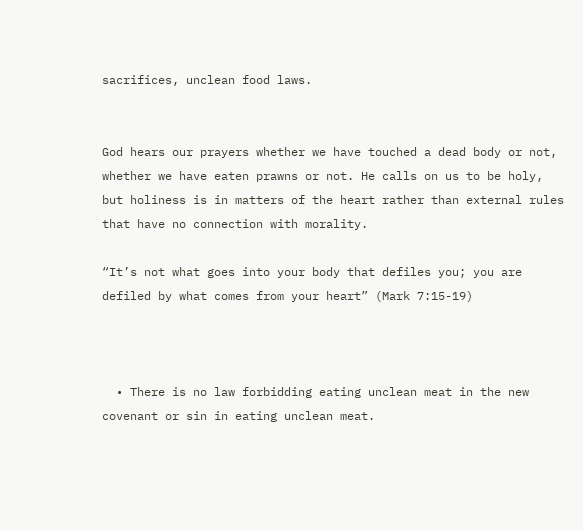sacrifices, unclean food laws.


God hears our prayers whether we have touched a dead body or not, whether we have eaten prawns or not. He calls on us to be holy, but holiness is in matters of the heart rather than external rules that have no connection with morality.

“It’s not what goes into your body that defiles you; you are defiled by what comes from your heart” (Mark 7:15-19)



  • There is no law forbidding eating unclean meat in the new covenant or sin in eating unclean meat.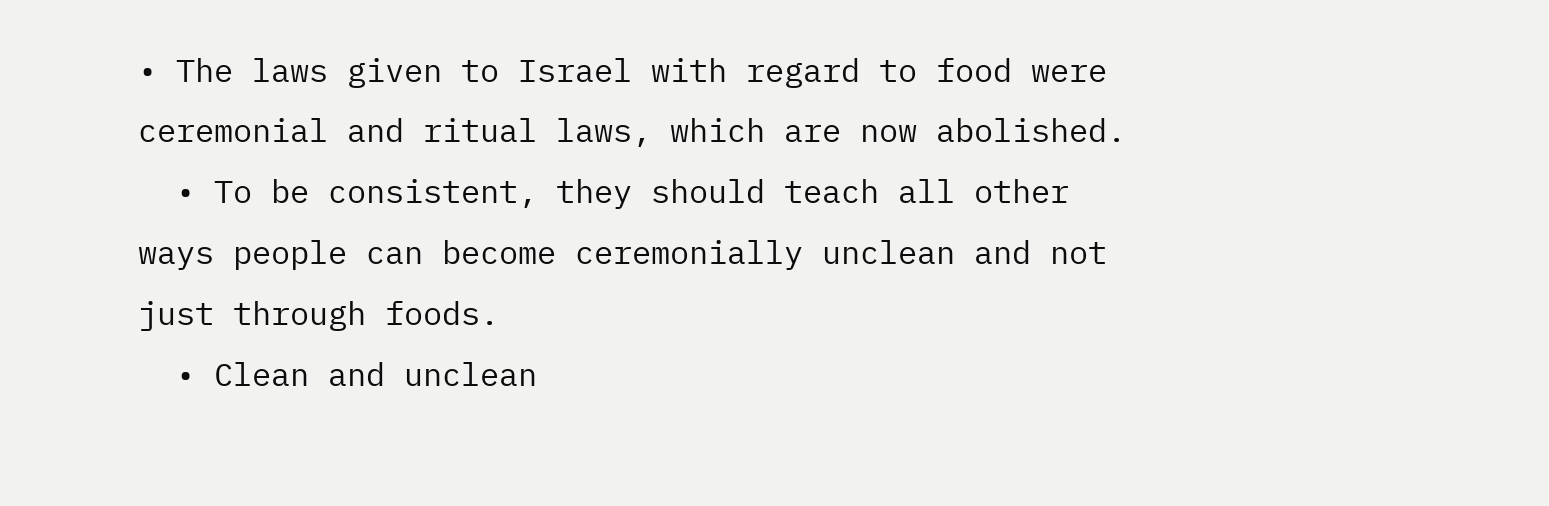• The laws given to Israel with regard to food were ceremonial and ritual laws, which are now abolished.
  • To be consistent, they should teach all other ways people can become ceremonially unclean and not just through foods.
  • Clean and unclean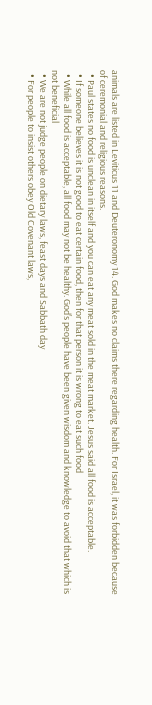animals are listed in Leviticus 11 and Deuteronomy 14. God makes no claims there regarding health. For Israel, it was forbidden because of ceremonial and religious reasons.
  • Paul states no food is unclean in itself and you can eat any meat sold in the meat market. Jesus said all food is acceptable.
  • If someone believes it is not good to eat certain food, then for that person it is wrong to eat such food
  • While all food is acceptable, all food may not be healthy. God’s people have been given wisdom and knowledge to avoid that which is not beneficial
  • We are not judge people on dietary laws, feast days and Sabbath day
  • For people to insist others obey Old Covenant laws,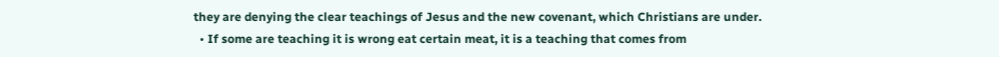they are denying the clear teachings of Jesus and the new covenant, which Christians are under.
  • If some are teaching it is wrong eat certain meat, it is a teaching that comes from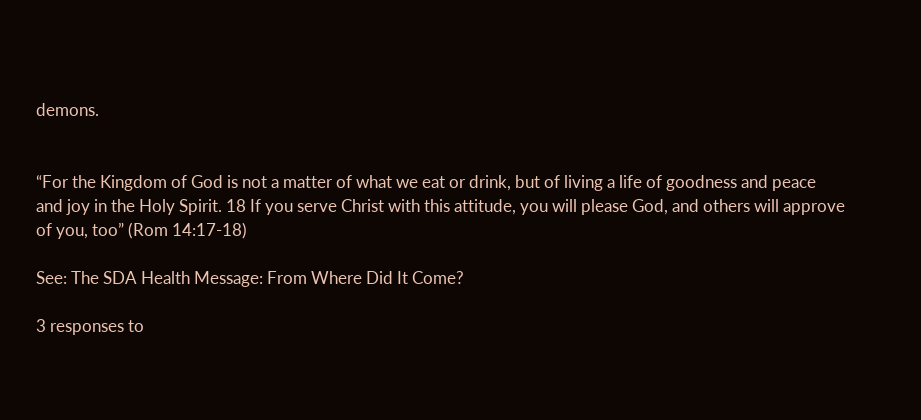demons.


“For the Kingdom of God is not a matter of what we eat or drink, but of living a life of goodness and peace and joy in the Holy Spirit. 18 If you serve Christ with this attitude, you will please God, and others will approve of you, too” (Rom 14:17-18)

See: The SDA Health Message: From Where Did It Come?

3 responses to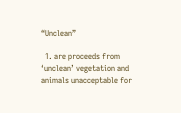“Unclean”

  1. are proceeds from ‘unclean’ vegetation and animals unacceptable for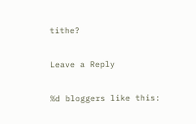tithe?

Leave a Reply

%d bloggers like this: